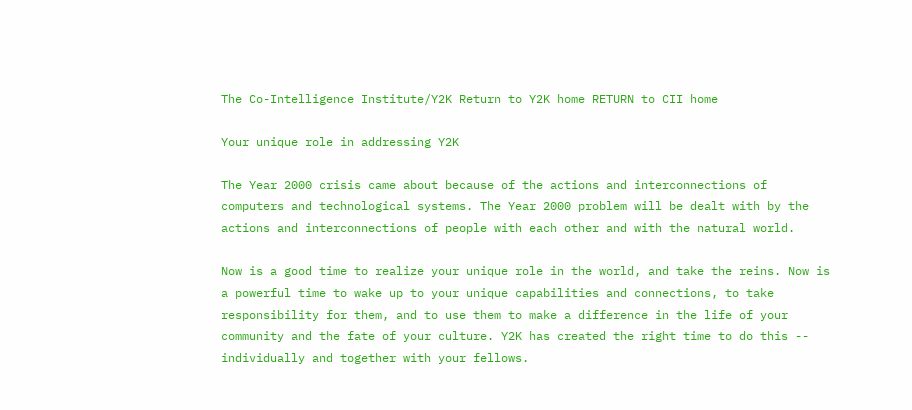The Co-Intelligence Institute/Y2K Return to Y2K home RETURN to CII home

Your unique role in addressing Y2K

The Year 2000 crisis came about because of the actions and interconnections of computers and technological systems. The Year 2000 problem will be dealt with by the actions and interconnections of people with each other and with the natural world.

Now is a good time to realize your unique role in the world, and take the reins. Now is a powerful time to wake up to your unique capabilities and connections, to take responsibility for them, and to use them to make a difference in the life of your community and the fate of your culture. Y2K has created the right time to do this -- individually and together with your fellows.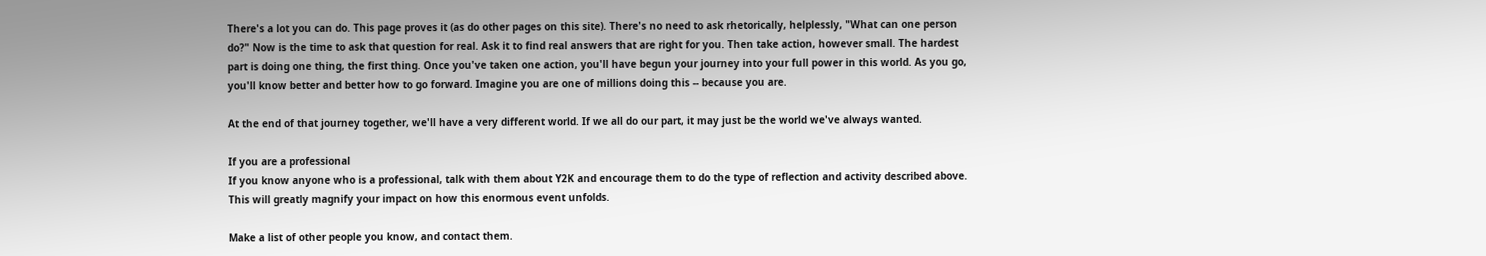There's a lot you can do. This page proves it (as do other pages on this site). There's no need to ask rhetorically, helplessly, "What can one person do?" Now is the time to ask that question for real. Ask it to find real answers that are right for you. Then take action, however small. The hardest part is doing one thing, the first thing. Once you've taken one action, you'll have begun your journey into your full power in this world. As you go, you'll know better and better how to go forward. Imagine you are one of millions doing this -- because you are.

At the end of that journey together, we'll have a very different world. If we all do our part, it may just be the world we've always wanted.

If you are a professional
If you know anyone who is a professional, talk with them about Y2K and encourage them to do the type of reflection and activity described above. This will greatly magnify your impact on how this enormous event unfolds.

Make a list of other people you know, and contact them.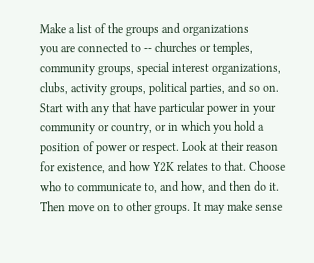Make a list of the groups and organizations
you are connected to -- churches or temples, community groups, special interest organizations, clubs, activity groups, political parties, and so on. Start with any that have particular power in your community or country, or in which you hold a position of power or respect. Look at their reason for existence, and how Y2K relates to that. Choose who to communicate to, and how, and then do it. Then move on to other groups. It may make sense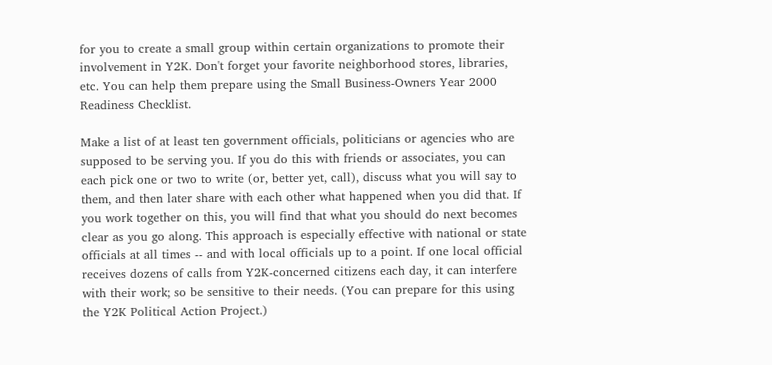for you to create a small group within certain organizations to promote their involvement in Y2K. Don't forget your favorite neighborhood stores, libraries, etc. You can help them prepare using the Small Business-Owners Year 2000 Readiness Checklist.

Make a list of at least ten government officials, politicians or agencies who are supposed to be serving you. If you do this with friends or associates, you can each pick one or two to write (or, better yet, call), discuss what you will say to them, and then later share with each other what happened when you did that. If you work together on this, you will find that what you should do next becomes clear as you go along. This approach is especially effective with national or state officials at all times -- and with local officials up to a point. If one local official receives dozens of calls from Y2K-concerned citizens each day, it can interfere with their work; so be sensitive to their needs. (You can prepare for this using the Y2K Political Action Project.)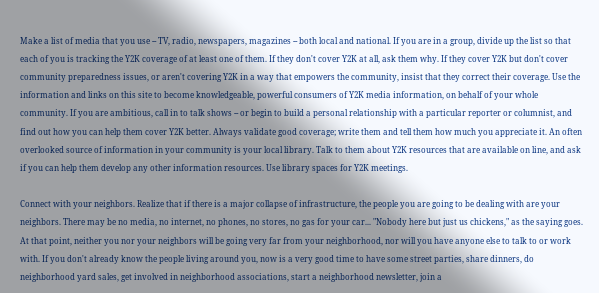Make a list of media that you use -- TV, radio, newspapers, magazines -- both local and national. If you are in a group, divide up the list so that each of you is tracking the Y2K coverage of at least one of them. If they don't cover Y2K at all, ask them why. If they cover Y2K but don't cover community preparedness issues, or aren't covering Y2K in a way that empowers the community, insist that they correct their coverage. Use the information and links on this site to become knowledgeable, powerful consumers of Y2K media information, on behalf of your whole community. If you are ambitious, call in to talk shows -- or begin to build a personal relationship with a particular reporter or columnist, and find out how you can help them cover Y2K better. Always validate good coverage; write them and tell them how much you appreciate it. An often overlooked source of information in your community is your local library. Talk to them about Y2K resources that are available on line, and ask if you can help them develop any other information resources. Use library spaces for Y2K meetings.

Connect with your neighbors. Realize that if there is a major collapse of infrastructure, the people you are going to be dealing with are your neighbors. There may be no media, no internet, no phones, no stores, no gas for your car... "Nobody here but just us chickens," as the saying goes. At that point, neither you nor your neighbors will be going very far from your neighborhood, nor will you have anyone else to talk to or work with. If you don't already know the people living around you, now is a very good time to have some street parties, share dinners, do neighborhood yard sales, get involved in neighborhood associations, start a neighborhood newsletter, join a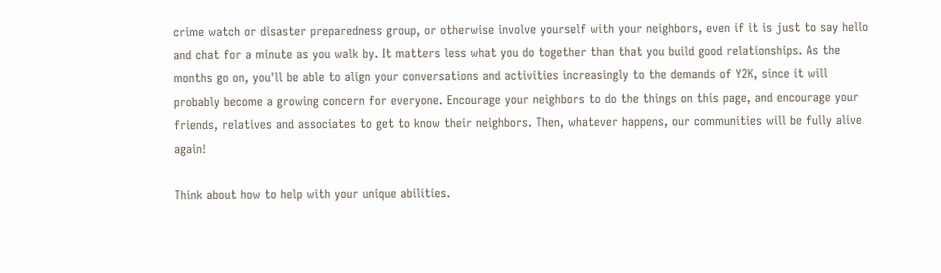crime watch or disaster preparedness group, or otherwise involve yourself with your neighbors, even if it is just to say hello and chat for a minute as you walk by. It matters less what you do together than that you build good relationships. As the months go on, you'll be able to align your conversations and activities increasingly to the demands of Y2K, since it will probably become a growing concern for everyone. Encourage your neighbors to do the things on this page, and encourage your friends, relatives and associates to get to know their neighbors. Then, whatever happens, our communities will be fully alive again!

Think about how to help with your unique abilities.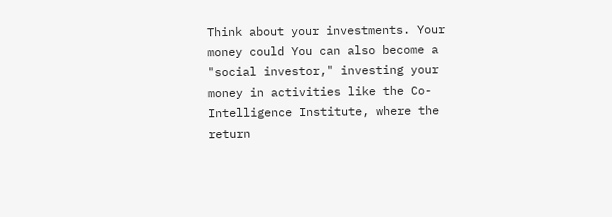Think about your investments. Your money could You can also become a "social investor," investing your money in activities like the Co-Intelligence Institute, where the return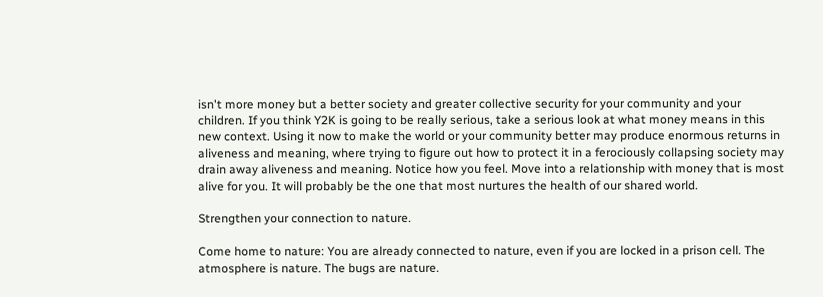isn't more money but a better society and greater collective security for your community and your children. If you think Y2K is going to be really serious, take a serious look at what money means in this new context. Using it now to make the world or your community better may produce enormous returns in aliveness and meaning, where trying to figure out how to protect it in a ferociously collapsing society may drain away aliveness and meaning. Notice how you feel. Move into a relationship with money that is most alive for you. It will probably be the one that most nurtures the health of our shared world.

Strengthen your connection to nature.

Come home to nature: You are already connected to nature, even if you are locked in a prison cell. The atmosphere is nature. The bugs are nature.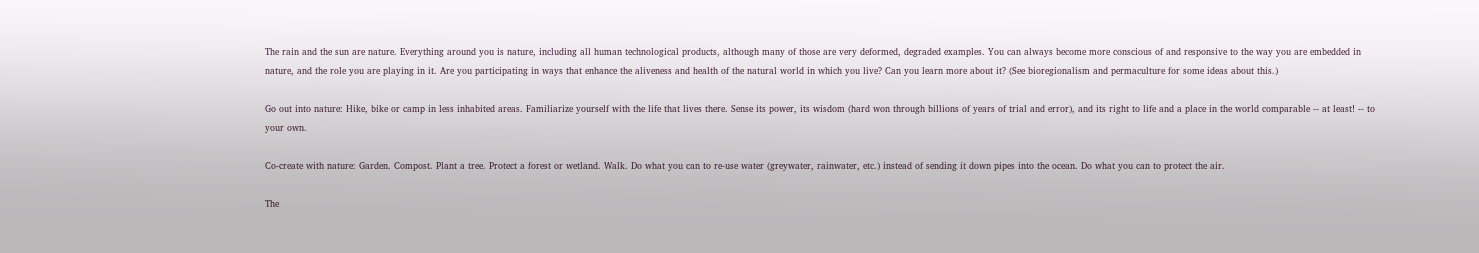The rain and the sun are nature. Everything around you is nature, including all human technological products, although many of those are very deformed, degraded examples. You can always become more conscious of and responsive to the way you are embedded in nature, and the role you are playing in it. Are you participating in ways that enhance the aliveness and health of the natural world in which you live? Can you learn more about it? (See bioregionalism and permaculture for some ideas about this.)

Go out into nature: Hike, bike or camp in less inhabited areas. Familiarize yourself with the life that lives there. Sense its power, its wisdom (hard won through billions of years of trial and error), and its right to life and a place in the world comparable -- at least! -- to your own.

Co-create with nature: Garden. Compost. Plant a tree. Protect a forest or wetland. Walk. Do what you can to re-use water (greywater, rainwater, etc.) instead of sending it down pipes into the ocean. Do what you can to protect the air.

The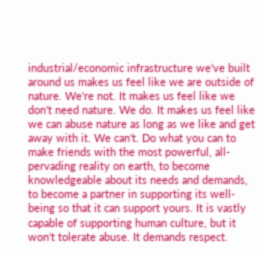industrial/economic infrastructure we've built around us makes us feel like we are outside of nature. We're not. It makes us feel like we don't need nature. We do. It makes us feel like we can abuse nature as long as we like and get away with it. We can't. Do what you can to make friends with the most powerful, all-pervading reality on earth, to become knowledgeable about its needs and demands, to become a partner in supporting its well-being so that it can support yours. It is vastly capable of supporting human culture, but it won't tolerate abuse. It demands respect.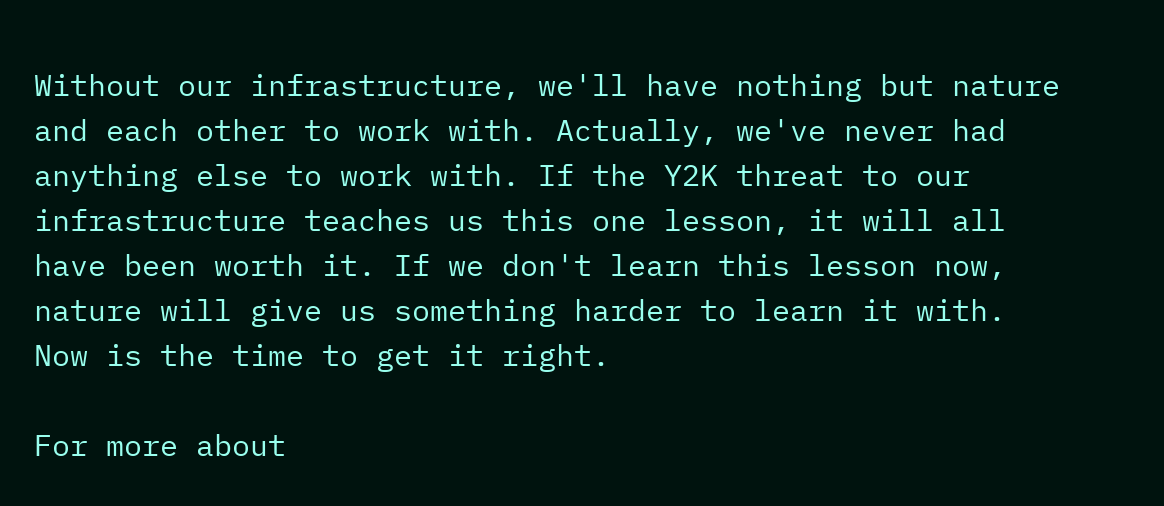Without our infrastructure, we'll have nothing but nature and each other to work with. Actually, we've never had anything else to work with. If the Y2K threat to our infrastructure teaches us this one lesson, it will all have been worth it. If we don't learn this lesson now, nature will give us something harder to learn it with. Now is the time to get it right.

For more about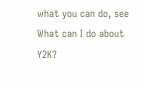what you can do, see What can I do about Y2K?